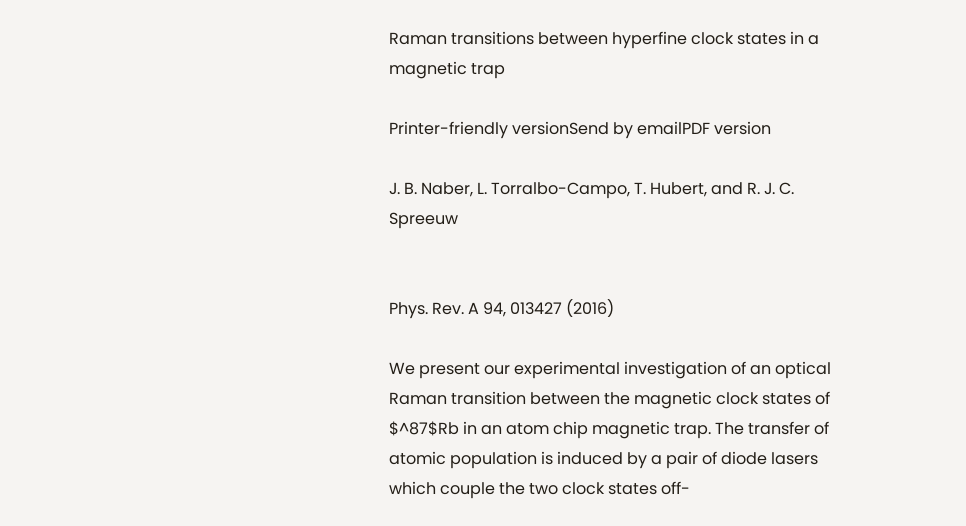Raman transitions between hyperfine clock states in a magnetic trap

Printer-friendly versionSend by emailPDF version

J. B. Naber, L. Torralbo-Campo, T. Hubert, and R. J. C. Spreeuw


Phys. Rev. A 94, 013427 (2016)

We present our experimental investigation of an optical Raman transition between the magnetic clock states of $^87$Rb in an atom chip magnetic trap. The transfer of atomic population is induced by a pair of diode lasers which couple the two clock states off-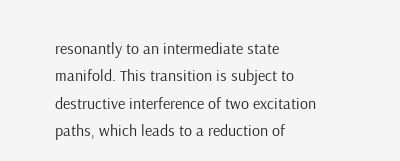resonantly to an intermediate state manifold. This transition is subject to destructive interference of two excitation paths, which leads to a reduction of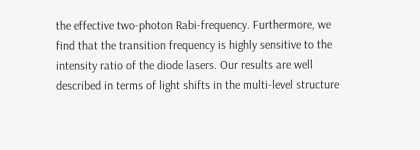the effective two-photon Rabi-frequency. Furthermore, we find that the transition frequency is highly sensitive to the intensity ratio of the diode lasers. Our results are well described in terms of light shifts in the multi-level structure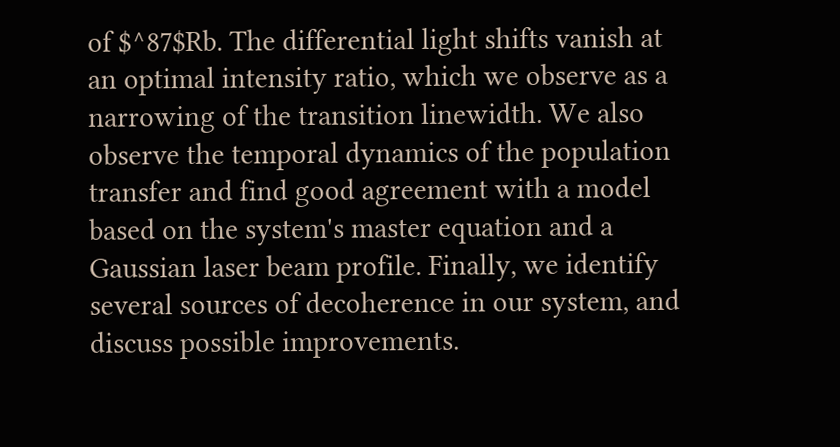of $^87$Rb. The differential light shifts vanish at an optimal intensity ratio, which we observe as a narrowing of the transition linewidth. We also observe the temporal dynamics of the population transfer and find good agreement with a model based on the system's master equation and a Gaussian laser beam profile. Finally, we identify several sources of decoherence in our system, and discuss possible improvements.